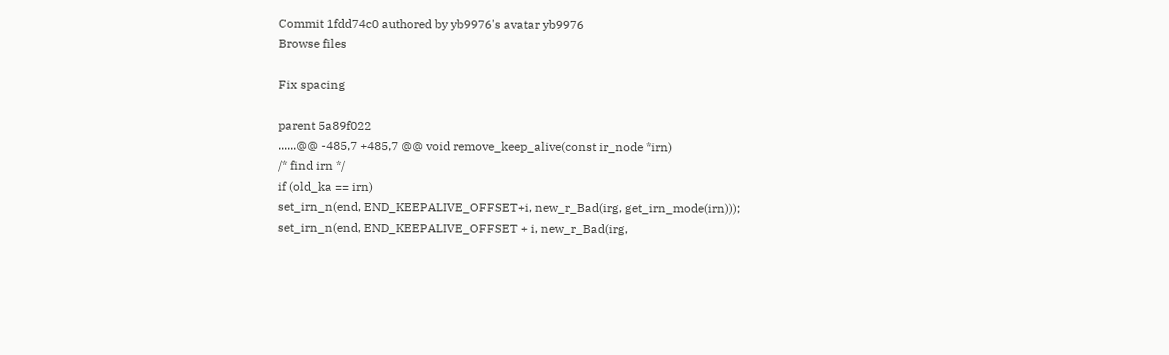Commit 1fdd74c0 authored by yb9976's avatar yb9976
Browse files

Fix spacing

parent 5a89f022
......@@ -485,7 +485,7 @@ void remove_keep_alive(const ir_node *irn)
/* find irn */
if (old_ka == irn)
set_irn_n(end, END_KEEPALIVE_OFFSET+i, new_r_Bad(irg, get_irn_mode(irn)));
set_irn_n(end, END_KEEPALIVE_OFFSET + i, new_r_Bad(irg,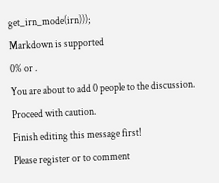get_irn_mode(irn)));
Markdown is supported
0% or .
You are about to add 0 people to the discussion. Proceed with caution.
Finish editing this message first!
Please register or to comment